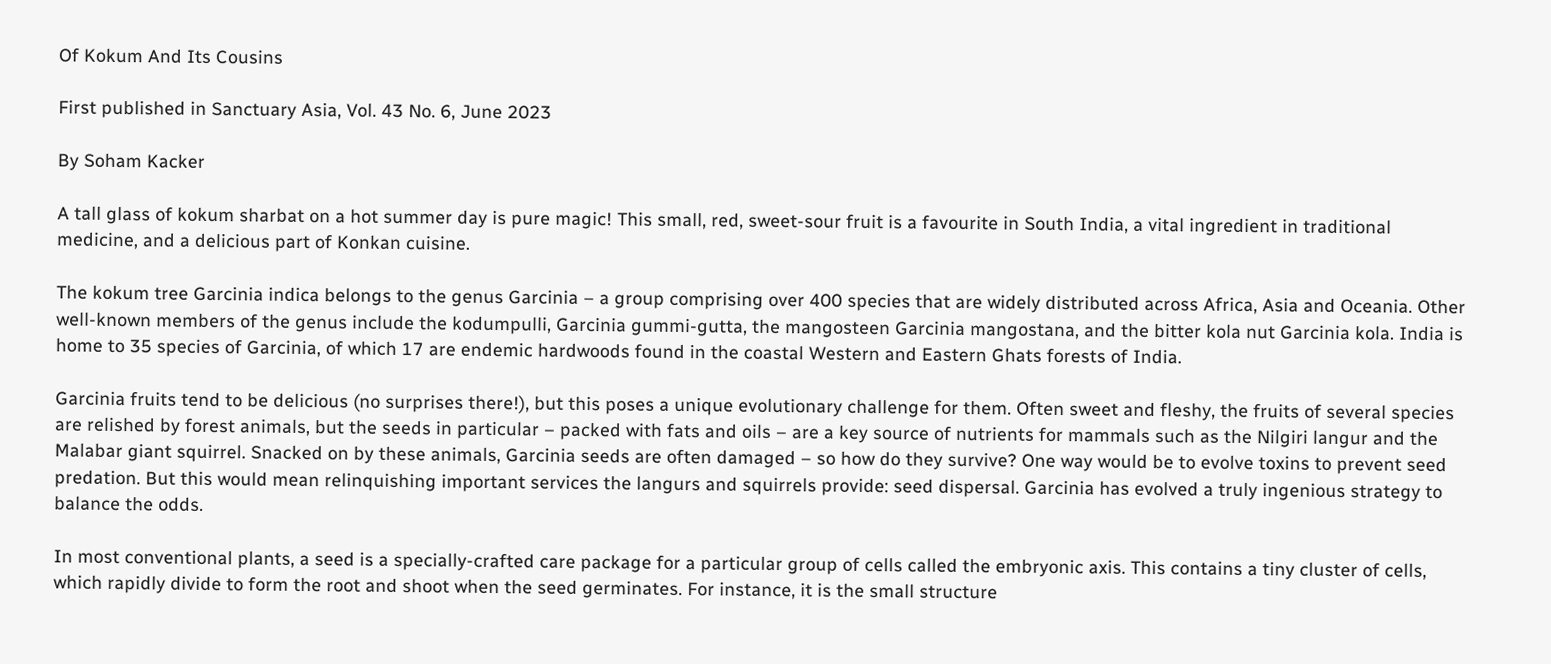Of Kokum And Its Cousins

First published in Sanctuary Asia, Vol. 43 No. 6, June 2023

By Soham Kacker

A tall glass of kokum sharbat on a hot summer day is pure magic! This small, red, sweet-sour fruit is a favourite in South India, a vital ingredient in traditional medicine, and a delicious part of Konkan cuisine.

The kokum tree Garcinia indica belongs to the genus Garcinia – a group comprising over 400 species that are widely distributed across Africa, Asia and Oceania. Other well-known members of the genus include the kodumpulli, Garcinia gummi-gutta, the mangosteen Garcinia mangostana, and the bitter kola nut Garcinia kola. India is home to 35 species of Garcinia, of which 17 are endemic hardwoods found in the coastal Western and Eastern Ghats forests of India.

Garcinia fruits tend to be delicious (no surprises there!), but this poses a unique evolutionary challenge for them. Often sweet and fleshy, the fruits of several species are relished by forest animals, but the seeds in particular – packed with fats and oils – are a key source of nutrients for mammals such as the Nilgiri langur and the Malabar giant squirrel. Snacked on by these animals, Garcinia seeds are often damaged – so how do they survive? One way would be to evolve toxins to prevent seed predation. But this would mean relinquishing important services the langurs and squirrels provide: seed dispersal. Garcinia has evolved a truly ingenious strategy to balance the odds.

In most conventional plants, a seed is a specially-crafted care package for a particular group of cells called the embryonic axis. This contains a tiny cluster of cells, which rapidly divide to form the root and shoot when the seed germinates. For instance, it is the small structure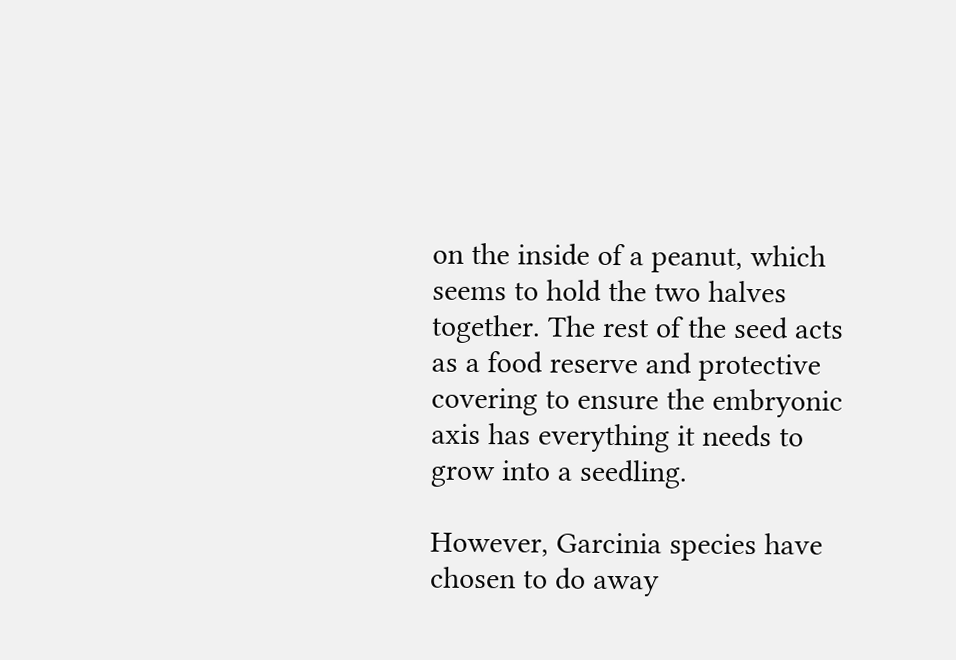on the inside of a peanut, which seems to hold the two halves together. The rest of the seed acts as a food reserve and protective covering to ensure the embryonic axis has everything it needs to grow into a seedling.

However, Garcinia species have chosen to do away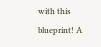with this blueprint! A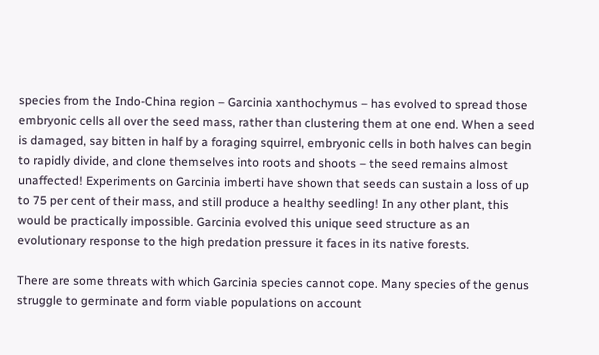species from the Indo-China region – Garcinia xanthochymus – has evolved to spread those embryonic cells all over the seed mass, rather than clustering them at one end. When a seed is damaged, say bitten in half by a foraging squirrel, embryonic cells in both halves can begin to rapidly divide, and clone themselves into roots and shoots – the seed remains almost unaffected! Experiments on Garcinia imberti have shown that seeds can sustain a loss of up to 75 per cent of their mass, and still produce a healthy seedling! In any other plant, this would be practically impossible. Garcinia evolved this unique seed structure as an evolutionary response to the high predation pressure it faces in its native forests.

There are some threats with which Garcinia species cannot cope. Many species of the genus struggle to germinate and form viable populations on account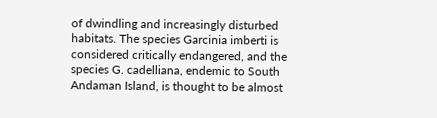of dwindling and increasingly disturbed habitats. The species Garcinia imberti is considered critically endangered, and the species G. cadelliana, endemic to South Andaman Island, is thought to be almost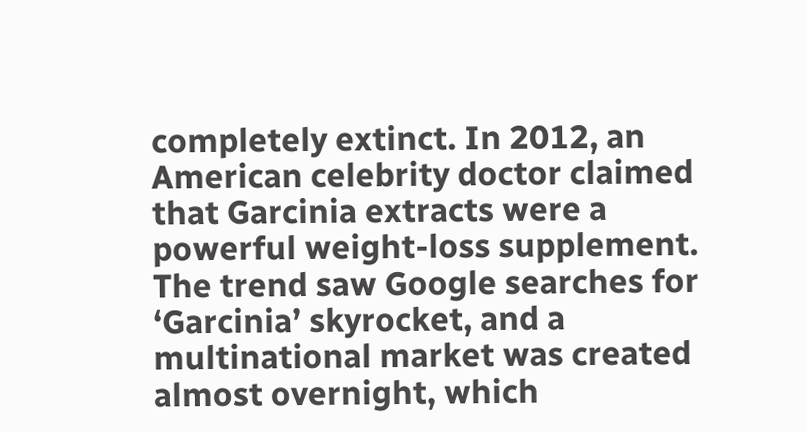completely extinct. In 2012, an American celebrity doctor claimed that Garcinia extracts were a powerful weight-loss supplement. The trend saw Google searches for ‘Garcinia’ skyrocket, and a multinational market was created almost overnight, which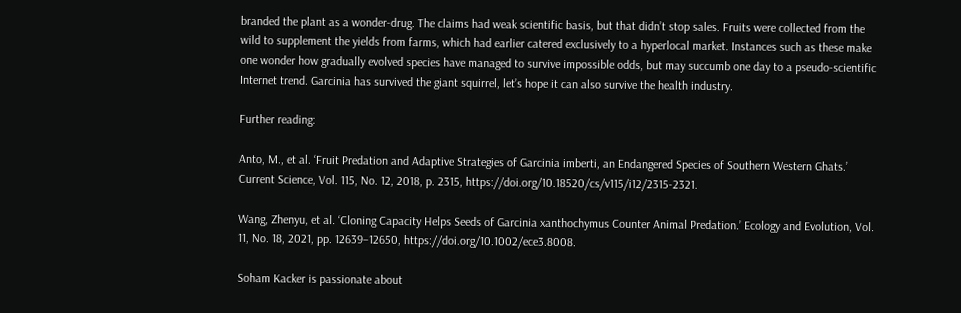branded the plant as a wonder-drug. The claims had weak scientific basis, but that didn’t stop sales. Fruits were collected from the wild to supplement the yields from farms, which had earlier catered exclusively to a hyperlocal market. Instances such as these make one wonder how gradually evolved species have managed to survive impossible odds, but may succumb one day to a pseudo-scientific Internet trend. Garcinia has survived the giant squirrel, let’s hope it can also survive the health industry.

Further reading:

Anto, M., et al. ‘Fruit Predation and Adaptive Strategies of Garcinia imberti, an Endangered Species of Southern Western Ghats.’ Current Science, Vol. 115, No. 12, 2018, p. 2315, https://doi.org/10.18520/cs/v115/i12/2315-2321.

Wang, Zhenyu, et al. ‘Cloning Capacity Helps Seeds of Garcinia xanthochymus Counter Animal Predation.’ Ecology and Evolution, Vol. 11, No. 18, 2021, pp. 12639–12650, https://doi.org/10.1002/ece3.8008.

Soham Kacker is passionate about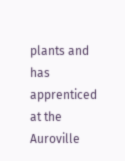plants and has apprenticed at the Auroville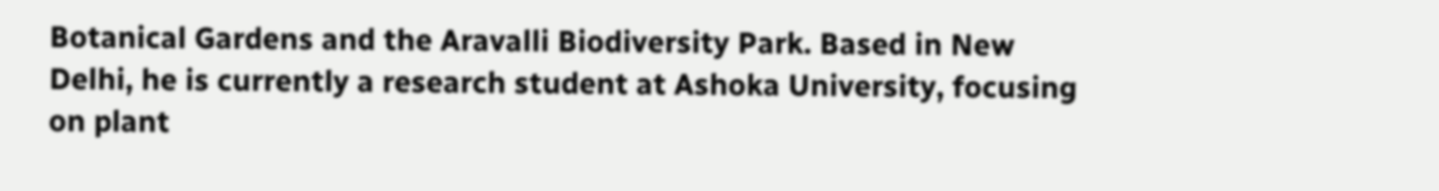Botanical Gardens and the Aravalli Biodiversity Park. Based in New Delhi, he is currently a research student at Ashoka University, focusing on plant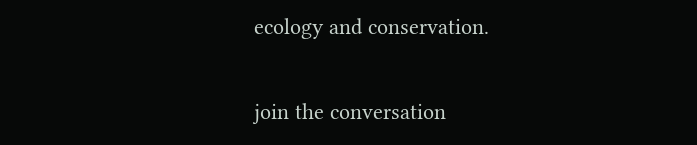ecology and conservation.


join the conversation